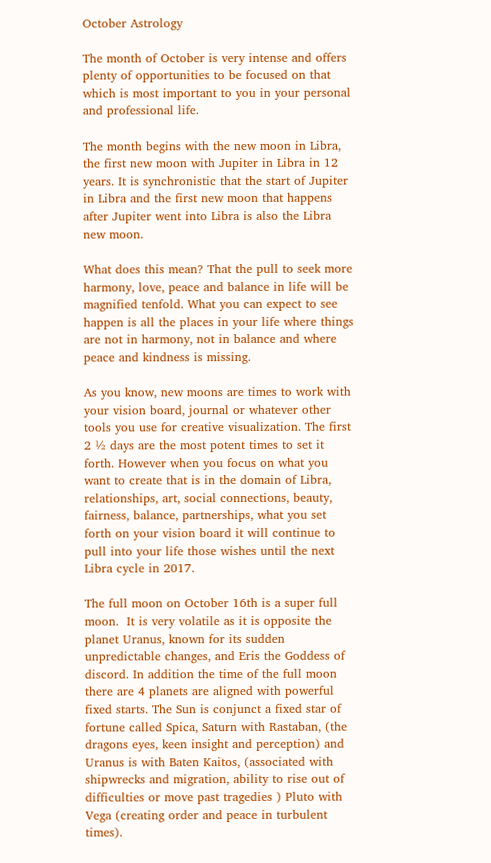October Astrology

The month of October is very intense and offers plenty of opportunities to be focused on that which is most important to you in your personal and professional life.

The month begins with the new moon in Libra, the first new moon with Jupiter in Libra in 12 years. It is synchronistic that the start of Jupiter in Libra and the first new moon that happens after Jupiter went into Libra is also the Libra new moon.

What does this mean? That the pull to seek more harmony, love, peace and balance in life will be magnified tenfold. What you can expect to see happen is all the places in your life where things are not in harmony, not in balance and where peace and kindness is missing.

As you know, new moons are times to work with your vision board, journal or whatever other tools you use for creative visualization. The first 2 ½ days are the most potent times to set it forth. However when you focus on what you want to create that is in the domain of Libra, relationships, art, social connections, beauty, fairness, balance, partnerships, what you set forth on your vision board it will continue to pull into your life those wishes until the next Libra cycle in 2017.

The full moon on October 16th is a super full moon.  It is very volatile as it is opposite the planet Uranus, known for its sudden unpredictable changes, and Eris the Goddess of discord. In addition the time of the full moon there are 4 planets are aligned with powerful fixed starts. The Sun is conjunct a fixed star of fortune called Spica, Saturn with Rastaban, (the dragons eyes, keen insight and perception) and Uranus is with Baten Kaitos, (associated with shipwrecks and migration, ability to rise out of difficulties or move past tragedies ) Pluto with Vega (creating order and peace in turbulent times).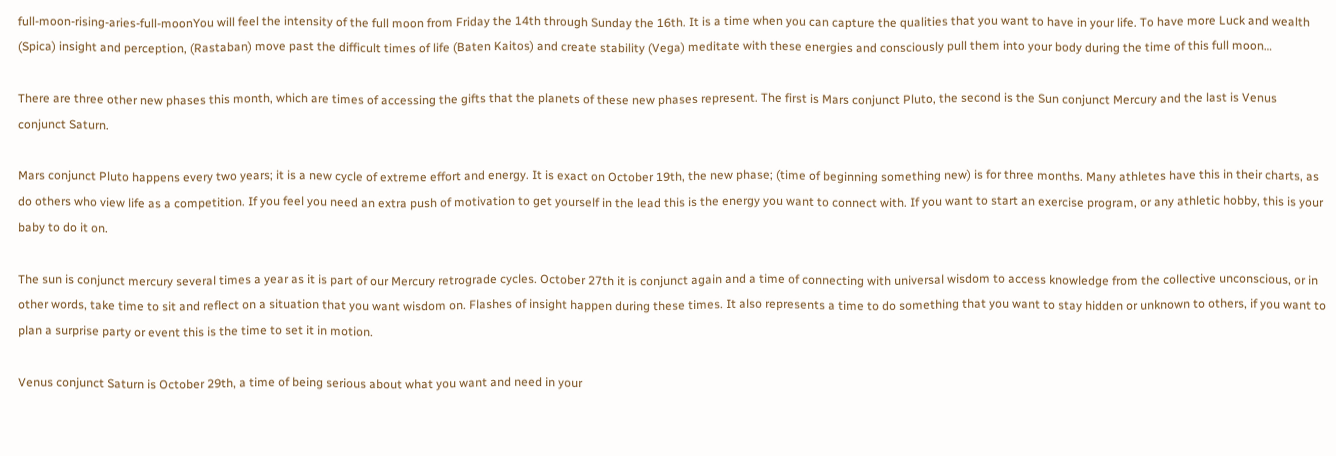full-moon-rising-aries-full-moonYou will feel the intensity of the full moon from Friday the 14th through Sunday the 16th. It is a time when you can capture the qualities that you want to have in your life. To have more Luck and wealth (Spica) insight and perception, (Rastaban) move past the difficult times of life (Baten Kaitos) and create stability (Vega) meditate with these energies and consciously pull them into your body during the time of this full moon…

There are three other new phases this month, which are times of accessing the gifts that the planets of these new phases represent. The first is Mars conjunct Pluto, the second is the Sun conjunct Mercury and the last is Venus conjunct Saturn.

Mars conjunct Pluto happens every two years; it is a new cycle of extreme effort and energy. It is exact on October 19th, the new phase; (time of beginning something new) is for three months. Many athletes have this in their charts, as do others who view life as a competition. If you feel you need an extra push of motivation to get yourself in the lead this is the energy you want to connect with. If you want to start an exercise program, or any athletic hobby, this is your baby to do it on.

The sun is conjunct mercury several times a year as it is part of our Mercury retrograde cycles. October 27th it is conjunct again and a time of connecting with universal wisdom to access knowledge from the collective unconscious, or in other words, take time to sit and reflect on a situation that you want wisdom on. Flashes of insight happen during these times. It also represents a time to do something that you want to stay hidden or unknown to others, if you want to plan a surprise party or event this is the time to set it in motion.

Venus conjunct Saturn is October 29th, a time of being serious about what you want and need in your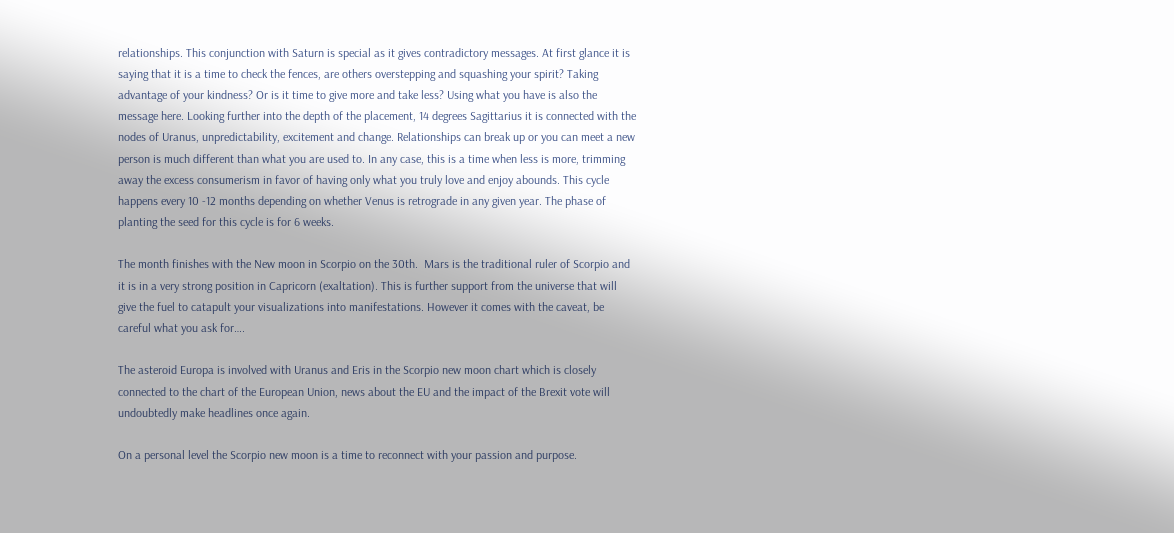relationships. This conjunction with Saturn is special as it gives contradictory messages. At first glance it is saying that it is a time to check the fences, are others overstepping and squashing your spirit? Taking advantage of your kindness? Or is it time to give more and take less? Using what you have is also the message here. Looking further into the depth of the placement, 14 degrees Sagittarius it is connected with the nodes of Uranus, unpredictability, excitement and change. Relationships can break up or you can meet a new person is much different than what you are used to. In any case, this is a time when less is more, trimming away the excess consumerism in favor of having only what you truly love and enjoy abounds. This cycle happens every 10 -12 months depending on whether Venus is retrograde in any given year. The phase of planting the seed for this cycle is for 6 weeks.

The month finishes with the New moon in Scorpio on the 30th.  Mars is the traditional ruler of Scorpio and it is in a very strong position in Capricorn (exaltation). This is further support from the universe that will give the fuel to catapult your visualizations into manifestations. However it comes with the caveat, be careful what you ask for….

The asteroid Europa is involved with Uranus and Eris in the Scorpio new moon chart which is closely connected to the chart of the European Union, news about the EU and the impact of the Brexit vote will undoubtedly make headlines once again.

On a personal level the Scorpio new moon is a time to reconnect with your passion and purpose.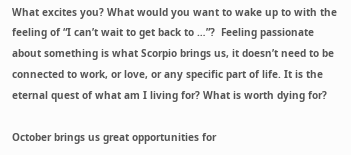What excites you? What would you want to wake up to with the feeling of “I can’t wait to get back to …”?  Feeling passionate about something is what Scorpio brings us, it doesn’t need to be connected to work, or love, or any specific part of life. It is the eternal quest of what am I living for? What is worth dying for?

October brings us great opportunities for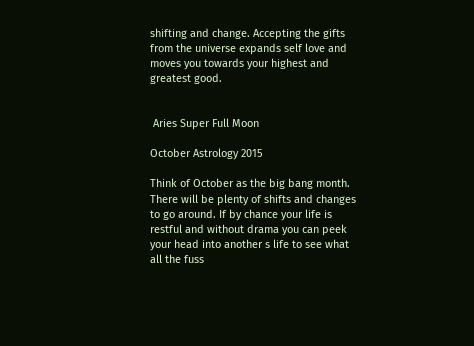shifting and change. Accepting the gifts from the universe expands self love and moves you towards your highest and greatest good.


 Aries Super Full Moon

October Astrology 2015

Think of October as the big bang month. There will be plenty of shifts and changes to go around. If by chance your life is restful and without drama you can peek your head into another s life to see what all the fuss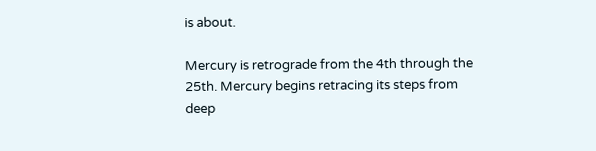is about.

Mercury is retrograde from the 4th through the 25th. Mercury begins retracing its steps from deep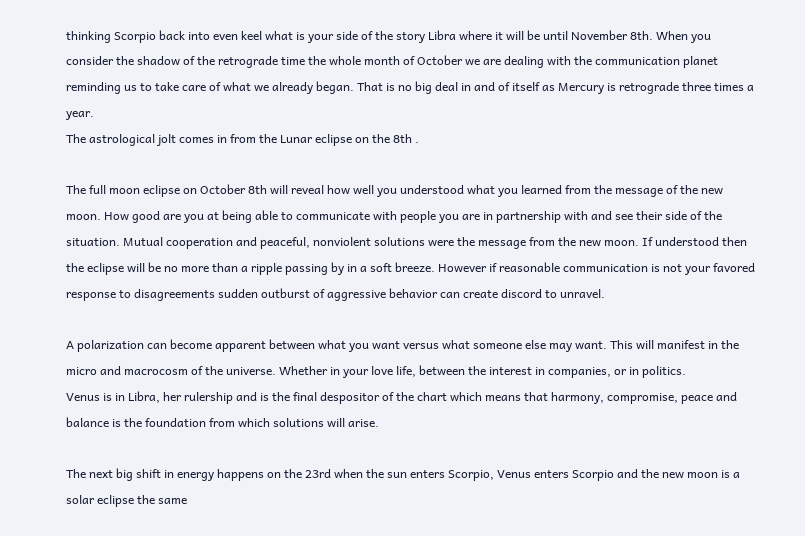thinking Scorpio back into even keel what is your side of the story Libra where it will be until November 8th. When you consider the shadow of the retrograde time the whole month of October we are dealing with the communication planet reminding us to take care of what we already began. That is no big deal in and of itself as Mercury is retrograde three times a year.
The astrological jolt comes in from the Lunar eclipse on the 8th .

The full moon eclipse on October 8th will reveal how well you understood what you learned from the message of the new moon. How good are you at being able to communicate with people you are in partnership with and see their side of the situation. Mutual cooperation and peaceful, nonviolent solutions were the message from the new moon. If understood then the eclipse will be no more than a ripple passing by in a soft breeze. However if reasonable communication is not your favored response to disagreements sudden outburst of aggressive behavior can create discord to unravel.

A polarization can become apparent between what you want versus what someone else may want. This will manifest in the micro and macrocosm of the universe. Whether in your love life, between the interest in companies, or in politics.
Venus is in Libra, her rulership and is the final despositor of the chart which means that harmony, compromise, peace and balance is the foundation from which solutions will arise.

The next big shift in energy happens on the 23rd when the sun enters Scorpio, Venus enters Scorpio and the new moon is a solar eclipse the same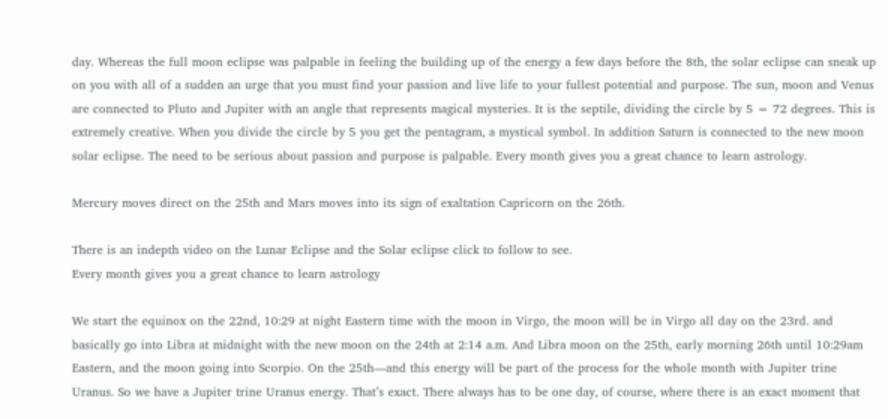day. Whereas the full moon eclipse was palpable in feeling the building up of the energy a few days before the 8th, the solar eclipse can sneak up on you with all of a sudden an urge that you must find your passion and live life to your fullest potential and purpose. The sun, moon and Venus are connected to Pluto and Jupiter with an angle that represents magical mysteries. It is the septile, dividing the circle by 5 = 72 degrees. This is extremely creative. When you divide the circle by 5 you get the pentagram, a mystical symbol. In addition Saturn is connected to the new moon solar eclipse. The need to be serious about passion and purpose is palpable. Every month gives you a great chance to learn astrology.

Mercury moves direct on the 25th and Mars moves into its sign of exaltation Capricorn on the 26th.

There is an indepth video on the Lunar Eclipse and the Solar eclipse click to follow to see.
Every month gives you a great chance to learn astrology

We start the equinox on the 22nd, 10:29 at night Eastern time with the moon in Virgo, the moon will be in Virgo all day on the 23rd. and basically go into Libra at midnight with the new moon on the 24th at 2:14 a.m. And Libra moon on the 25th, early morning 26th until 10:29am Eastern, and the moon going into Scorpio. On the 25th—and this energy will be part of the process for the whole month with Jupiter trine Uranus. So we have a Jupiter trine Uranus energy. That’s exact. There always has to be one day, of course, where there is an exact moment that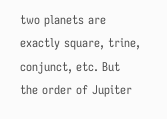two planets are exactly square, trine, conjunct, etc. But the order of Jupiter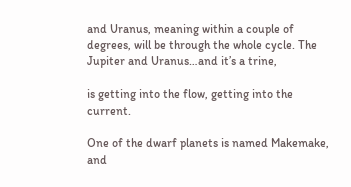and Uranus, meaning within a couple of degrees, will be through the whole cycle. The Jupiter and Uranus…and it’s a trine,

is getting into the flow, getting into the current.

One of the dwarf planets is named Makemake, and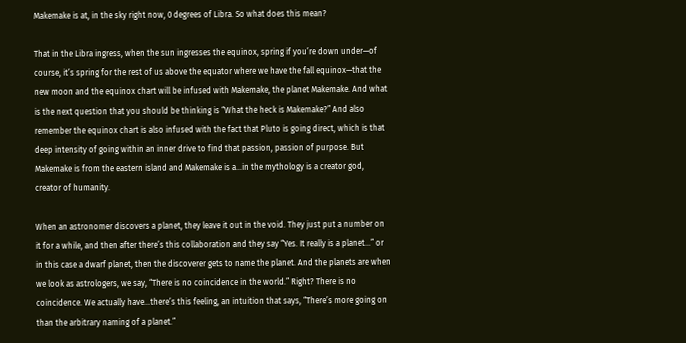Makemake is at, in the sky right now, 0 degrees of Libra. So what does this mean?

That in the Libra ingress, when the sun ingresses the equinox, spring if you’re down under—of course, it’s spring for the rest of us above the equator where we have the fall equinox—that the new moon and the equinox chart will be infused with Makemake, the planet Makemake. And what is the next question that you should be thinking is “What the heck is Makemake?” And also remember the equinox chart is also infused with the fact that Pluto is going direct, which is that deep intensity of going within an inner drive to find that passion, passion of purpose. But Makemake is from the eastern island and Makemake is a…in the mythology is a creator god, creator of humanity.

When an astronomer discovers a planet, they leave it out in the void. They just put a number on it for a while, and then after there’s this collaboration and they say “Yes. It really is a planet…” or in this case a dwarf planet, then the discoverer gets to name the planet. And the planets are when we look as astrologers, we say, “There is no coincidence in the world.” Right? There is no coincidence. We actually have…there’s this feeling, an intuition that says, “There’s more going on than the arbitrary naming of a planet.”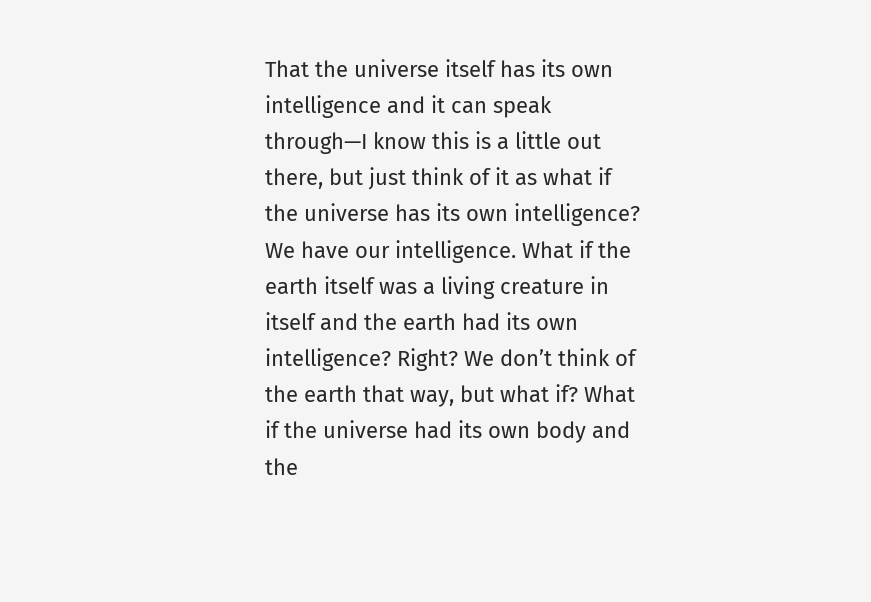That the universe itself has its own intelligence and it can speak through—I know this is a little out there, but just think of it as what if the universe has its own intelligence? We have our intelligence. What if the earth itself was a living creature in itself and the earth had its own intelligence? Right? We don’t think of the earth that way, but what if? What if the universe had its own body and the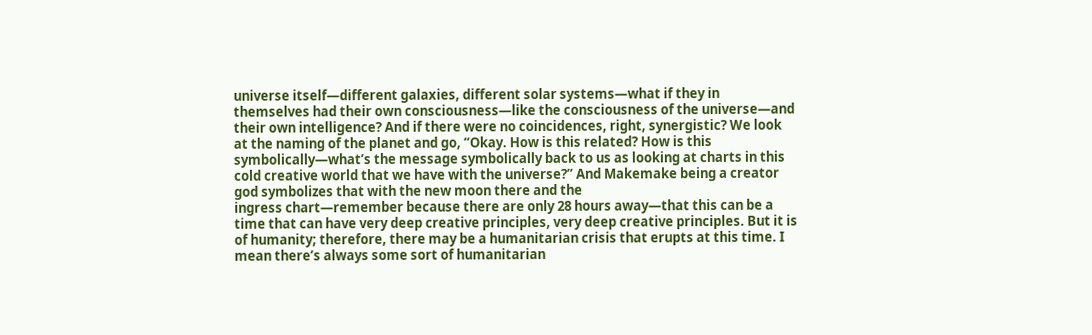universe itself—different galaxies, different solar systems—what if they in themselves had their own consciousness—like the consciousness of the universe—and their own intelligence? And if there were no coincidences, right, synergistic? We look at the naming of the planet and go, “Okay. How is this related? How is this symbolically—what’s the message symbolically back to us as looking at charts in this cold creative world that we have with the universe?” And Makemake being a creator god symbolizes that with the new moon there and the
ingress chart—remember because there are only 28 hours away—that this can be a time that can have very deep creative principles, very deep creative principles. But it is of humanity; therefore, there may be a humanitarian crisis that erupts at this time. I mean there’s always some sort of humanitarian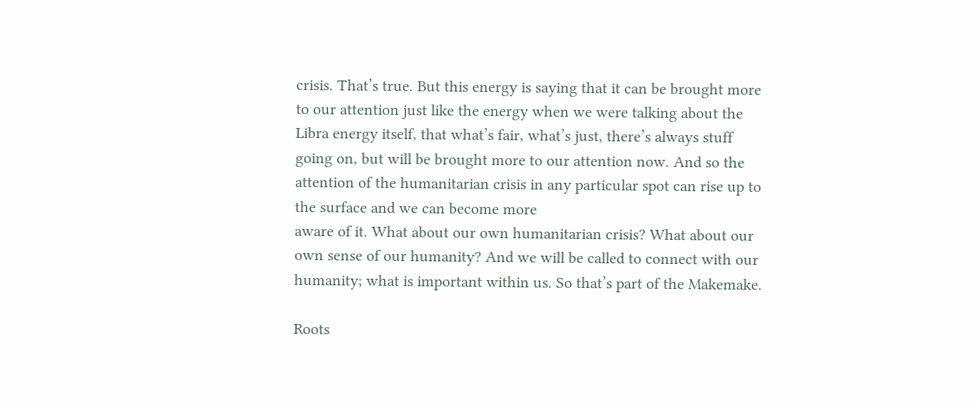crisis. That’s true. But this energy is saying that it can be brought more to our attention just like the energy when we were talking about the Libra energy itself, that what’s fair, what’s just, there’s always stuff going on, but will be brought more to our attention now. And so the attention of the humanitarian crisis in any particular spot can rise up to the surface and we can become more
aware of it. What about our own humanitarian crisis? What about our own sense of our humanity? And we will be called to connect with our humanity; what is important within us. So that’s part of the Makemake.

Roots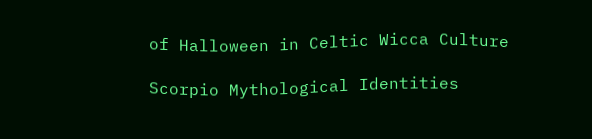of Halloween in Celtic Wicca Culture

Scorpio Mythological Identities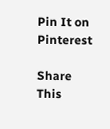Pin It on Pinterest

Share This